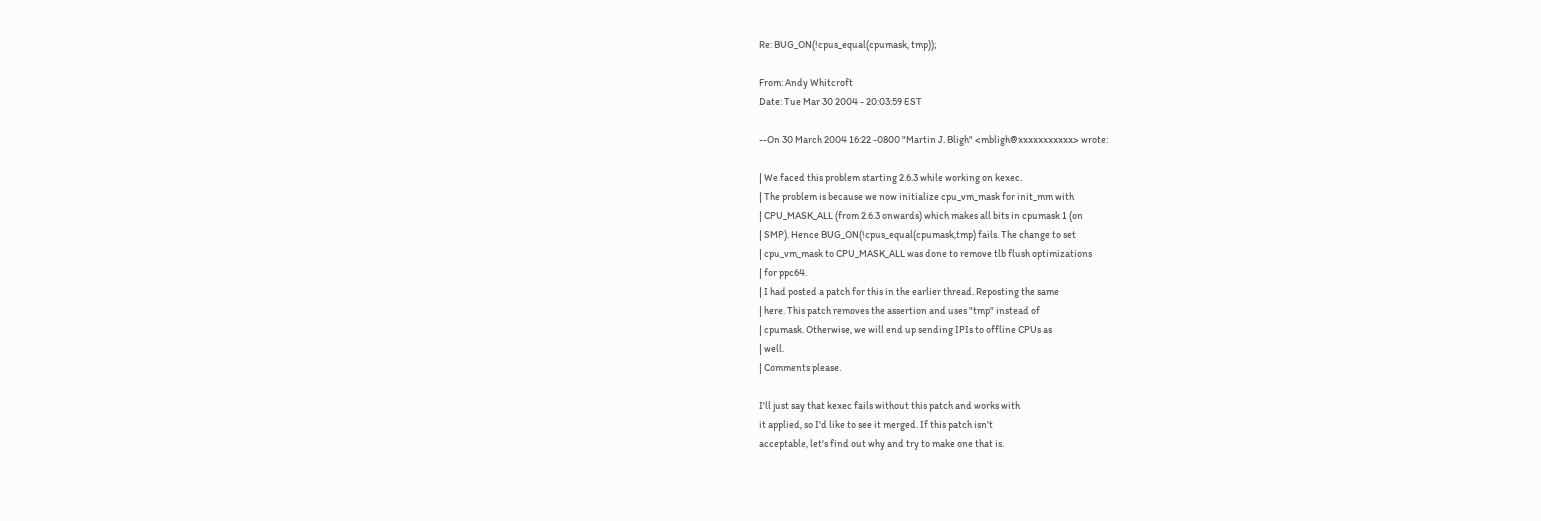Re: BUG_ON(!cpus_equal(cpumask, tmp));

From: Andy Whitcroft
Date: Tue Mar 30 2004 - 20:03:59 EST

--On 30 March 2004 16:22 -0800 "Martin J. Bligh" <mbligh@xxxxxxxxxxx> wrote:

| We faced this problem starting 2.6.3 while working on kexec.
| The problem is because we now initialize cpu_vm_mask for init_mm with
| CPU_MASK_ALL (from 2.6.3 onwards) which makes all bits in cpumask 1 (on
| SMP). Hence BUG_ON(!cpus_equal(cpumask,tmp) fails. The change to set
| cpu_vm_mask to CPU_MASK_ALL was done to remove tlb flush optimizations
| for ppc64.
| I had posted a patch for this in the earlier thread. Reposting the same
| here. This patch removes the assertion and uses "tmp" instead of
| cpumask. Otherwise, we will end up sending IPIs to offline CPUs as
| well.
| Comments please.

I'll just say that kexec fails without this patch and works with
it applied, so I'd like to see it merged. If this patch isn't
acceptable, let's find out why and try to make one that is.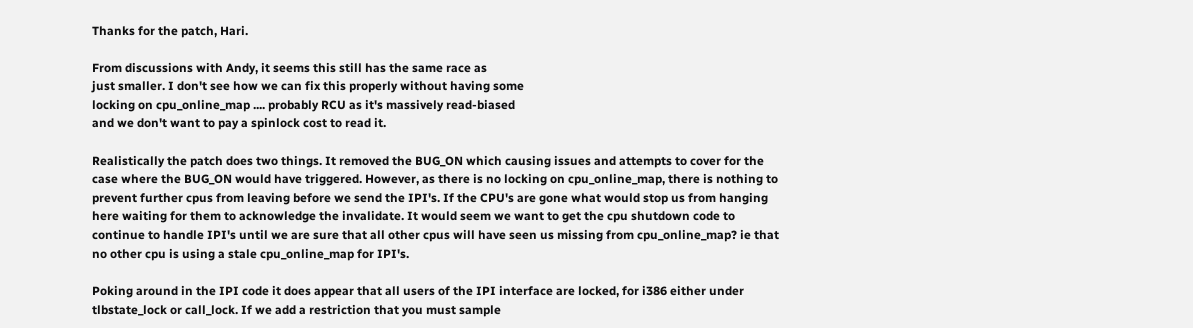Thanks for the patch, Hari.

From discussions with Andy, it seems this still has the same race as
just smaller. I don't see how we can fix this properly without having some
locking on cpu_online_map .... probably RCU as it's massively read-biased
and we don't want to pay a spinlock cost to read it.

Realistically the patch does two things. It removed the BUG_ON which causing issues and attempts to cover for the case where the BUG_ON would have triggered. However, as there is no locking on cpu_online_map, there is nothing to prevent further cpus from leaving before we send the IPI's. If the CPU's are gone what would stop us from hanging here waiting for them to acknowledge the invalidate. It would seem we want to get the cpu shutdown code to continue to handle IPI's until we are sure that all other cpus will have seen us missing from cpu_online_map? ie that no other cpu is using a stale cpu_online_map for IPI's.

Poking around in the IPI code it does appear that all users of the IPI interface are locked, for i386 either under tlbstate_lock or call_lock. If we add a restriction that you must sample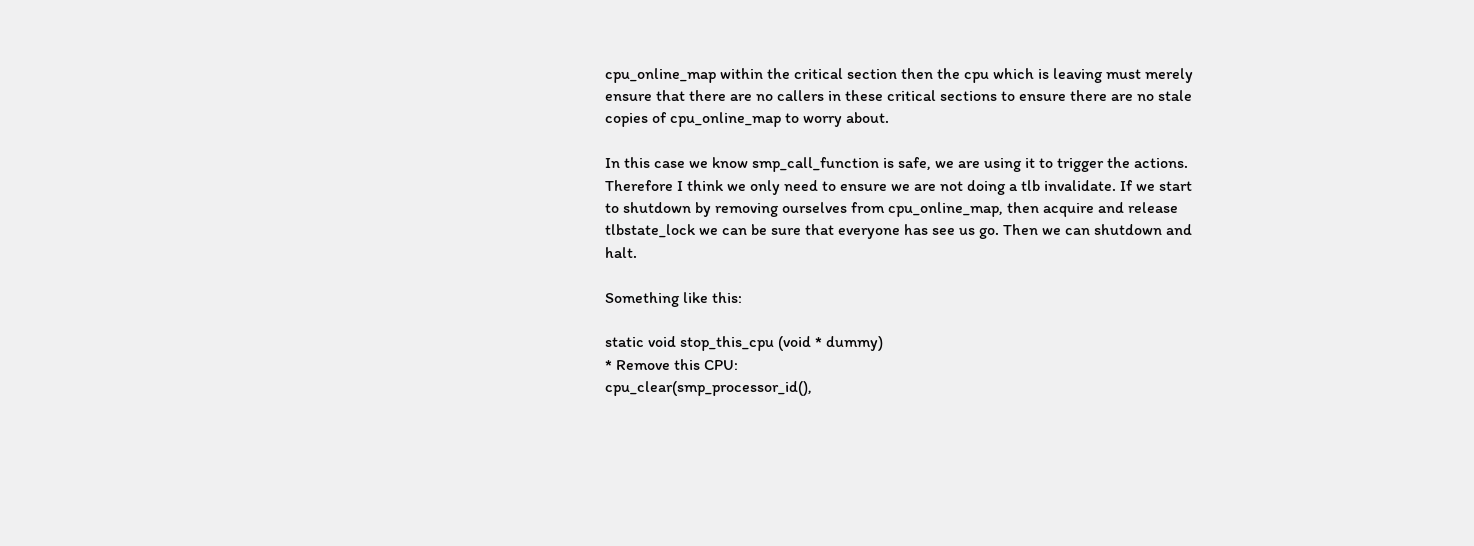cpu_online_map within the critical section then the cpu which is leaving must merely ensure that there are no callers in these critical sections to ensure there are no stale copies of cpu_online_map to worry about.

In this case we know smp_call_function is safe, we are using it to trigger the actions. Therefore I think we only need to ensure we are not doing a tlb invalidate. If we start to shutdown by removing ourselves from cpu_online_map, then acquire and release tlbstate_lock we can be sure that everyone has see us go. Then we can shutdown and halt.

Something like this:

static void stop_this_cpu (void * dummy)
* Remove this CPU:
cpu_clear(smp_processor_id(),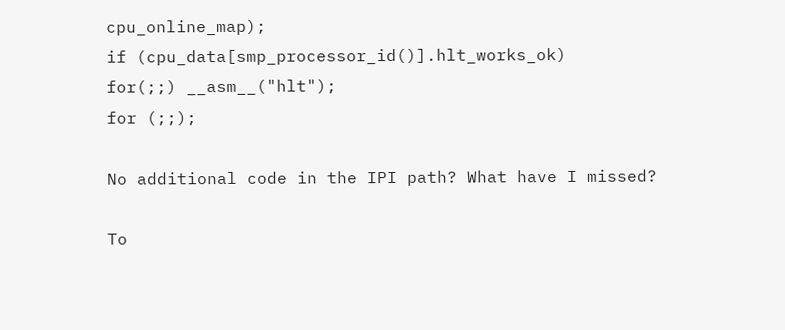cpu_online_map);
if (cpu_data[smp_processor_id()].hlt_works_ok)
for(;;) __asm__("hlt");
for (;;);

No additional code in the IPI path? What have I missed?

To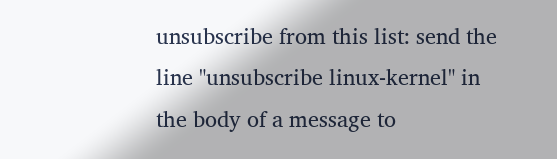unsubscribe from this list: send the line "unsubscribe linux-kernel" in
the body of a message to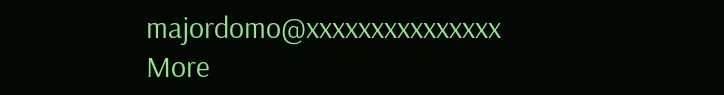majordomo@xxxxxxxxxxxxxxx
More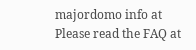majordomo info at
Please read the FAQ at